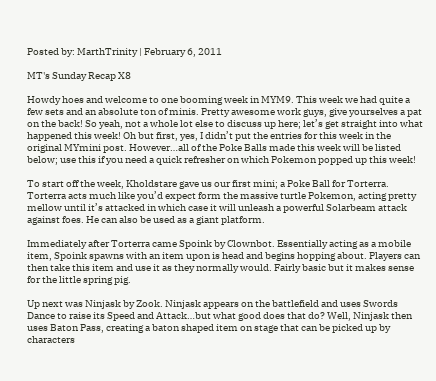Posted by: MarthTrinity | February 6, 2011

MT's Sunday Recap X8

Howdy hoes and welcome to one booming week in MYM9. This week we had quite a few sets and an absolute ton of minis. Pretty awesome work guys, give yourselves a pat on the back! So yeah, not a whole lot else to discuss up here; let’s get straight into what happened this week! Oh but first, yes, I didn’t put the entries for this week in the original MYmini post. However…all of the Poke Balls made this week will be listed below; use this if you need a quick refresher on which Pokemon popped up this week!

To start off the week, Kholdstare gave us our first mini; a Poke Ball for Torterra. Torterra acts much like you’d expect form the massive turtle Pokemon, acting pretty mellow until it’s attacked in which case it will unleash a powerful Solarbeam attack against foes. He can also be used as a giant platform.

Immediately after Torterra came Spoink by Clownbot. Essentially acting as a mobile item, Spoink spawns with an item upon is head and begins hopping about. Players can then take this item and use it as they normally would. Fairly basic but it makes sense for the little spring pig.

Up next was Ninjask by Zook. Ninjask appears on the battlefield and uses Swords Dance to raise its Speed and Attack…but what good does that do? Well, Ninjask then uses Baton Pass, creating a baton shaped item on stage that can be picked up by characters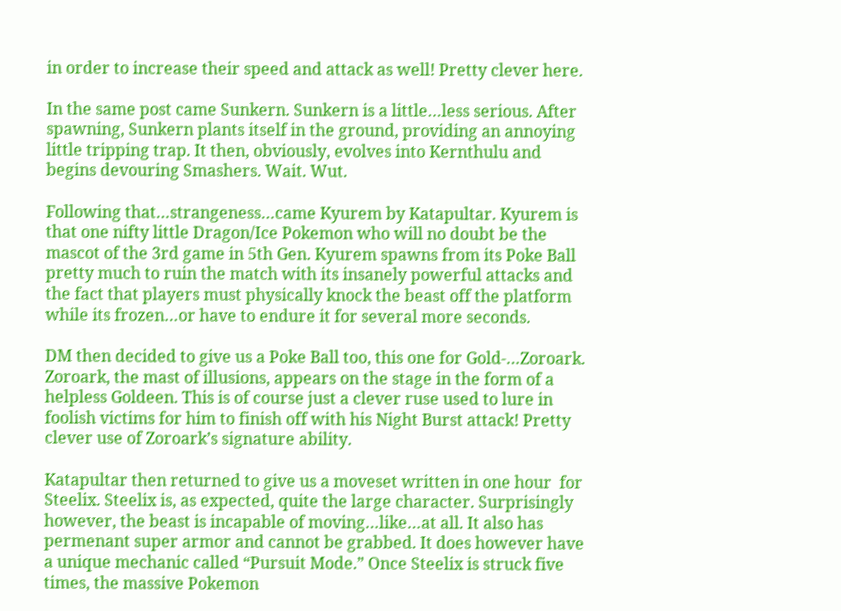in order to increase their speed and attack as well! Pretty clever here.

In the same post came Sunkern. Sunkern is a little…less serious. After spawning, Sunkern plants itself in the ground, providing an annoying little tripping trap. It then, obviously, evolves into Kernthulu and begins devouring Smashers. Wait. Wut.

Following that…strangeness…came Kyurem by Katapultar. Kyurem is that one nifty little Dragon/Ice Pokemon who will no doubt be the mascot of the 3rd game in 5th Gen. Kyurem spawns from its Poke Ball pretty much to ruin the match with its insanely powerful attacks and the fact that players must physically knock the beast off the platform while its frozen…or have to endure it for several more seconds.

DM then decided to give us a Poke Ball too, this one for Gold-…Zoroark. Zoroark, the mast of illusions, appears on the stage in the form of a helpless Goldeen. This is of course just a clever ruse used to lure in foolish victims for him to finish off with his Night Burst attack! Pretty clever use of Zoroark’s signature ability.

Katapultar then returned to give us a moveset written in one hour  for Steelix. Steelix is, as expected, quite the large character. Surprisingly however, the beast is incapable of moving…like…at all. It also has permenant super armor and cannot be grabbed. It does however have a unique mechanic called “Pursuit Mode.” Once Steelix is struck five times, the massive Pokemon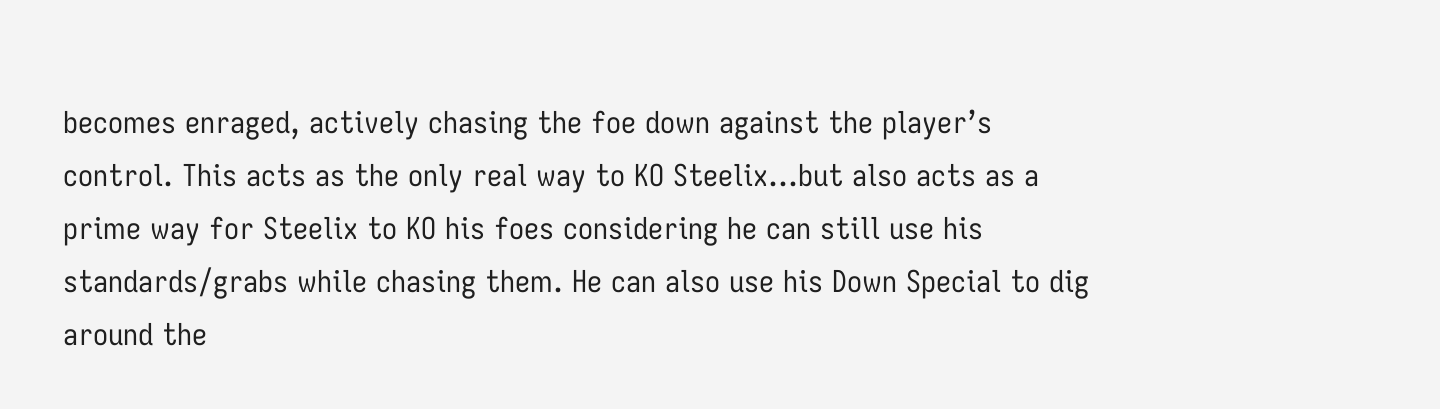becomes enraged, actively chasing the foe down against the player’s control. This acts as the only real way to KO Steelix…but also acts as a prime way for Steelix to KO his foes considering he can still use his standards/grabs while chasing them. He can also use his Down Special to dig around the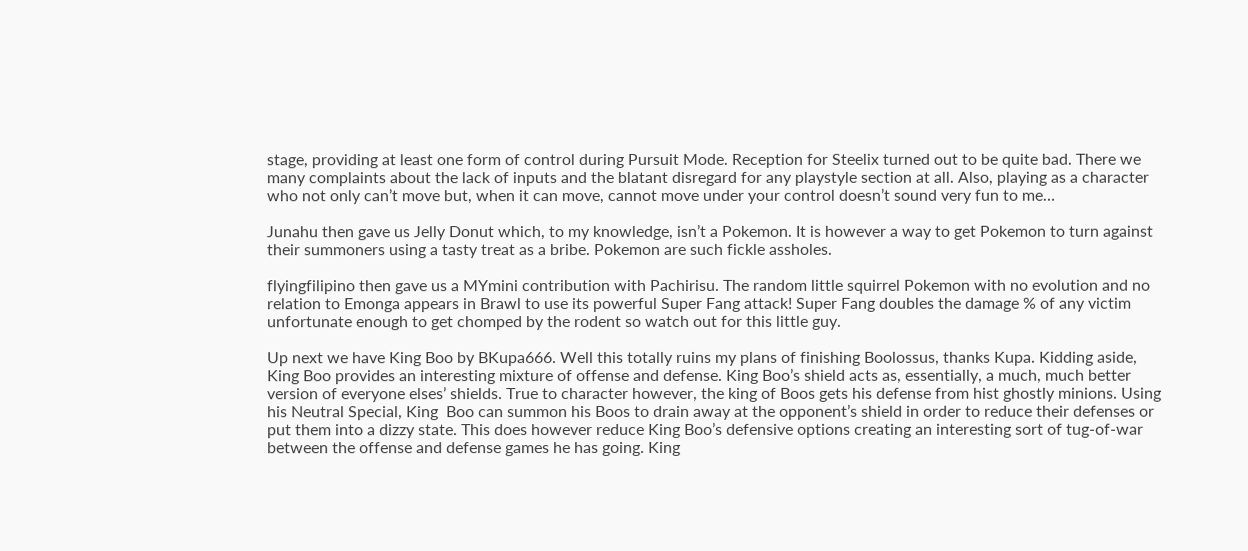stage, providing at least one form of control during Pursuit Mode. Reception for Steelix turned out to be quite bad. There we many complaints about the lack of inputs and the blatant disregard for any playstyle section at all. Also, playing as a character who not only can’t move but, when it can move, cannot move under your control doesn’t sound very fun to me…

Junahu then gave us Jelly Donut which, to my knowledge, isn’t a Pokemon. It is however a way to get Pokemon to turn against their summoners using a tasty treat as a bribe. Pokemon are such fickle assholes.

flyingfilipino then gave us a MYmini contribution with Pachirisu. The random little squirrel Pokemon with no evolution and no relation to Emonga appears in Brawl to use its powerful Super Fang attack! Super Fang doubles the damage % of any victim unfortunate enough to get chomped by the rodent so watch out for this little guy.

Up next we have King Boo by BKupa666. Well this totally ruins my plans of finishing Boolossus, thanks Kupa. Kidding aside, King Boo provides an interesting mixture of offense and defense. King Boo’s shield acts as, essentially, a much, much better version of everyone elses’ shields. True to character however, the king of Boos gets his defense from hist ghostly minions. Using his Neutral Special, King  Boo can summon his Boos to drain away at the opponent’s shield in order to reduce their defenses or put them into a dizzy state. This does however reduce King Boo’s defensive options creating an interesting sort of tug-of-war between the offense and defense games he has going. King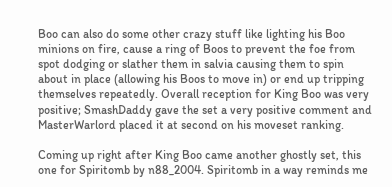Boo can also do some other crazy stuff like lighting his Boo minions on fire, cause a ring of Boos to prevent the foe from spot dodging or slather them in salvia causing them to spin about in place (allowing his Boos to move in) or end up tripping themselves repeatedly. Overall reception for King Boo was very positive; SmashDaddy gave the set a very positive comment and MasterWarlord placed it at second on his moveset ranking.

Coming up right after King Boo came another ghostly set, this one for Spiritomb by n88_2004. Spiritomb in a way reminds me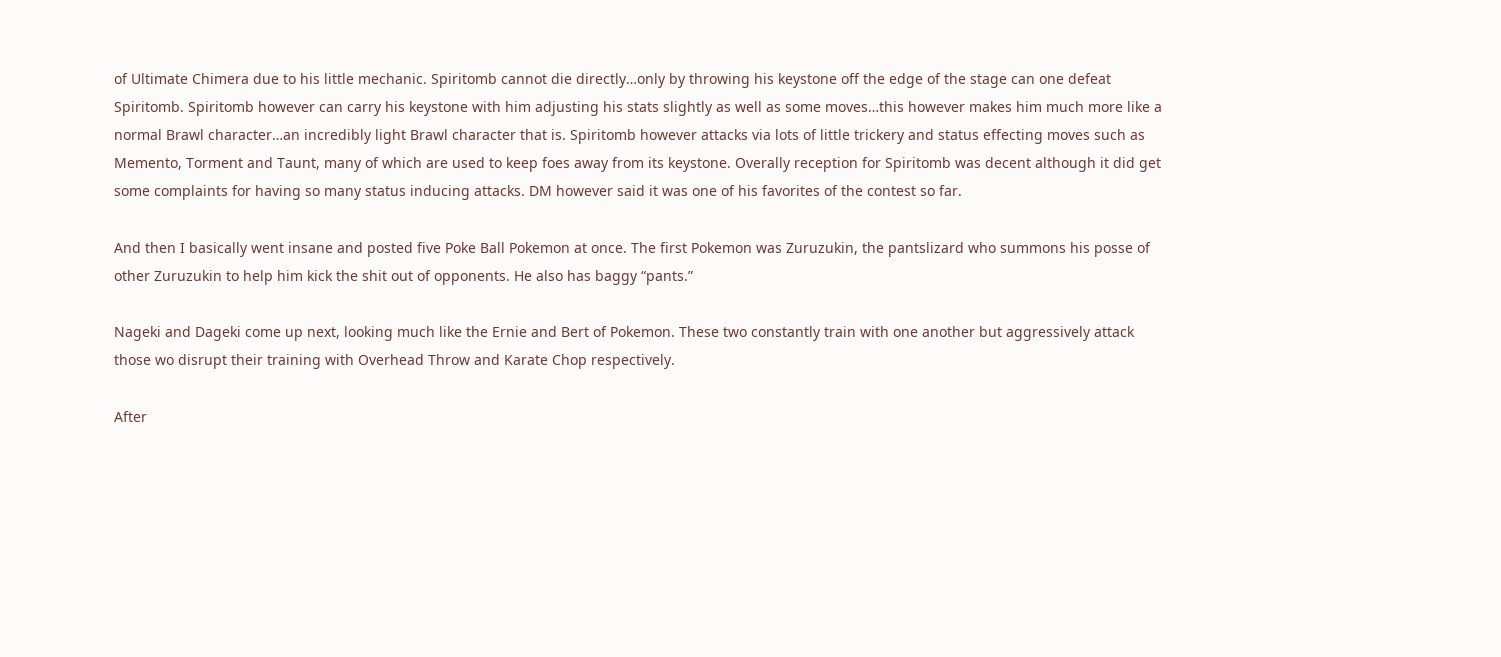of Ultimate Chimera due to his little mechanic. Spiritomb cannot die directly…only by throwing his keystone off the edge of the stage can one defeat Spiritomb. Spiritomb however can carry his keystone with him adjusting his stats slightly as well as some moves…this however makes him much more like a normal Brawl character…an incredibly light Brawl character that is. Spiritomb however attacks via lots of little trickery and status effecting moves such as Memento, Torment and Taunt, many of which are used to keep foes away from its keystone. Overally reception for Spiritomb was decent although it did get some complaints for having so many status inducing attacks. DM however said it was one of his favorites of the contest so far.

And then I basically went insane and posted five Poke Ball Pokemon at once. The first Pokemon was Zuruzukin, the pantslizard who summons his posse of other Zuruzukin to help him kick the shit out of opponents. He also has baggy “pants.”

Nageki and Dageki come up next, looking much like the Ernie and Bert of Pokemon. These two constantly train with one another but aggressively attack those wo disrupt their training with Overhead Throw and Karate Chop respectively.

After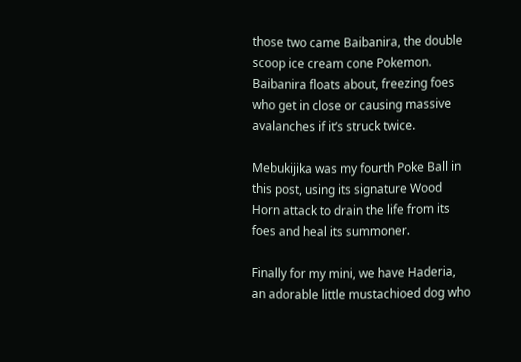those two came Baibanira, the double scoop ice cream cone Pokemon. Baibanira floats about, freezing foes who get in close or causing massive avalanches if it’s struck twice.

Mebukijika was my fourth Poke Ball in this post, using its signature Wood Horn attack to drain the life from its foes and heal its summoner.

Finally for my mini, we have Haderia, an adorable little mustachioed dog who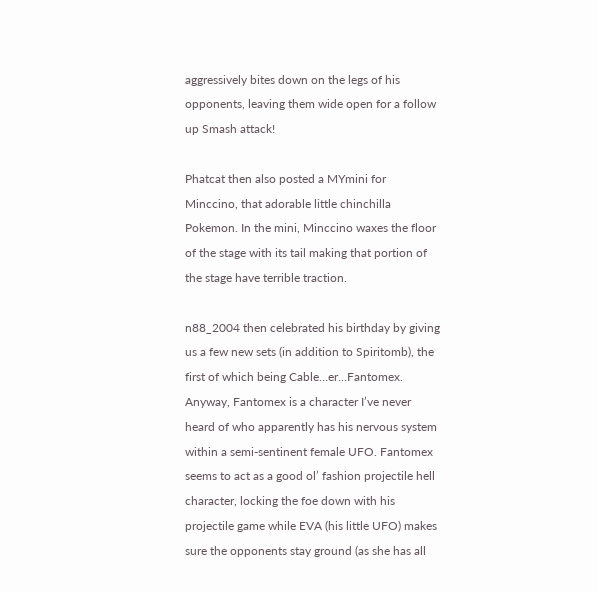aggressively bites down on the legs of his opponents, leaving them wide open for a follow up Smash attack!

Phatcat then also posted a MYmini for Minccino, that adorable little chinchilla Pokemon. In the mini, Minccino waxes the floor of the stage with its tail making that portion of the stage have terrible traction.

n88_2004 then celebrated his birthday by giving us a few new sets (in addition to Spiritomb), the first of which being Cable…er…Fantomex. Anyway, Fantomex is a character I’ve never heard of who apparently has his nervous system within a semi-sentinent female UFO. Fantomex seems to act as a good ol’ fashion projectile hell character, locking the foe down with his projectile game while EVA (his little UFO) makes sure the opponents stay ground (as she has all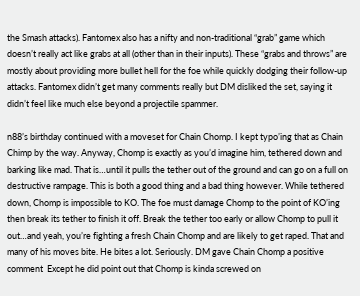the Smash attacks). Fantomex also has a nifty and non-traditional “grab” game which doesn’t really act like grabs at all (other than in their inputs). These “grabs and throws” are mostly about providing more bullet hell for the foe while quickly dodging their follow-up attacks. Fantomex didn’t get many comments really but DM disliked the set, saying it didn’t feel like much else beyond a projectile spammer.

n88’s birthday continued with a moveset for Chain Chomp. I kept typo’ing that as Chain Chimp by the way. Anyway, Chomp is exactly as you’d imagine him, tethered down and barking like mad. That is…until it pulls the tether out of the ground and can go on a full on destructive rampage. This is both a good thing and a bad thing however. While tethered down, Chomp is impossible to KO. The foe must damage Chomp to the point of KO’ing then break its tether to finish it off. Break the tether too early or allow Chomp to pull it out…and yeah, you’re fighting a fresh Chain Chomp and are likely to get raped. That and many of his moves bite. He bites a lot. Seriously. DM gave Chain Chomp a positive comment  Except he did point out that Chomp is kinda screwed on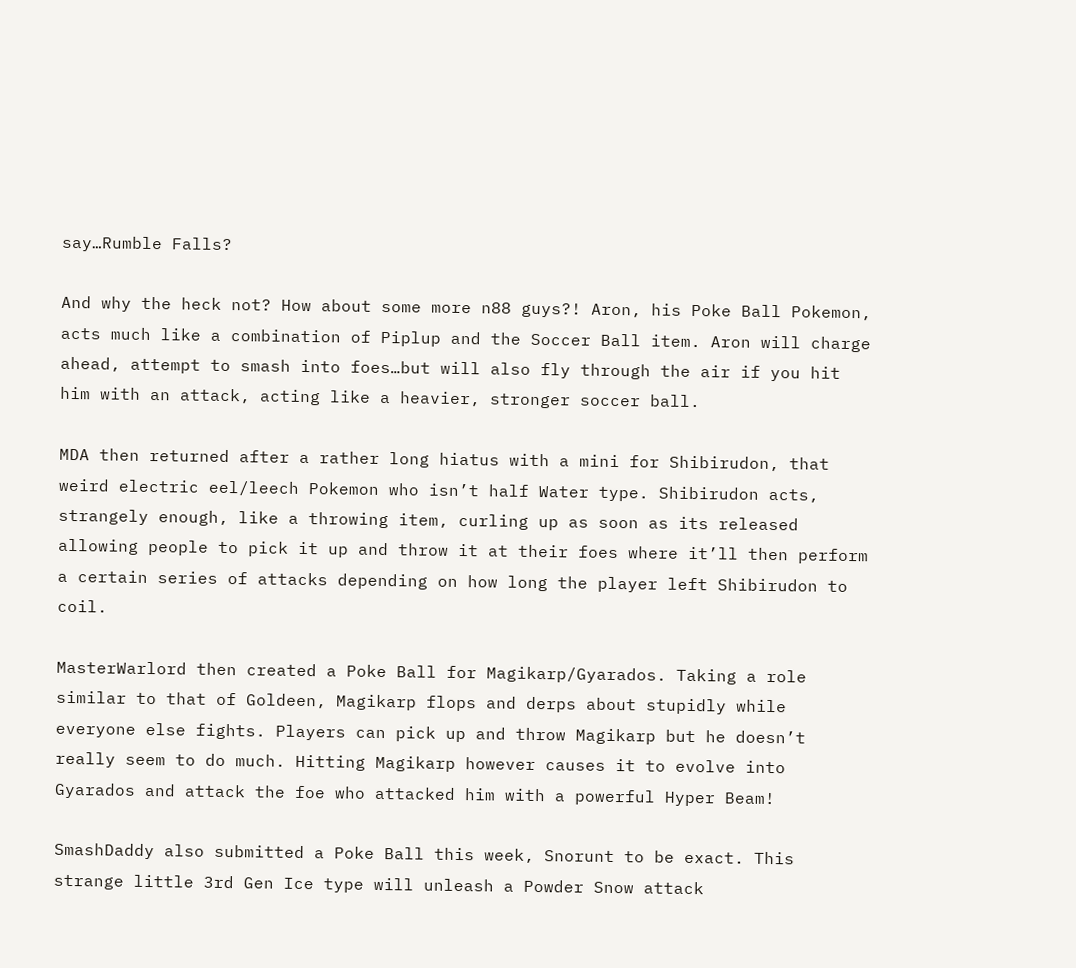say…Rumble Falls?

And why the heck not? How about some more n88 guys?! Aron, his Poke Ball Pokemon, acts much like a combination of Piplup and the Soccer Ball item. Aron will charge ahead, attempt to smash into foes…but will also fly through the air if you hit him with an attack, acting like a heavier, stronger soccer ball.

MDA then returned after a rather long hiatus with a mini for Shibirudon, that weird electric eel/leech Pokemon who isn’t half Water type. Shibirudon acts, strangely enough, like a throwing item, curling up as soon as its released allowing people to pick it up and throw it at their foes where it’ll then perform a certain series of attacks depending on how long the player left Shibirudon to coil.

MasterWarlord then created a Poke Ball for Magikarp/Gyarados. Taking a role similar to that of Goldeen, Magikarp flops and derps about stupidly while everyone else fights. Players can pick up and throw Magikarp but he doesn’t really seem to do much. Hitting Magikarp however causes it to evolve into Gyarados and attack the foe who attacked him with a powerful Hyper Beam!

SmashDaddy also submitted a Poke Ball this week, Snorunt to be exact. This strange little 3rd Gen Ice type will unleash a Powder Snow attack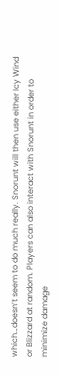which…doesn’t seem to do much really. Snorunt will then use either Icy Wind or Blizzard at random. Players can also interact with Snorunt in order to minimize damage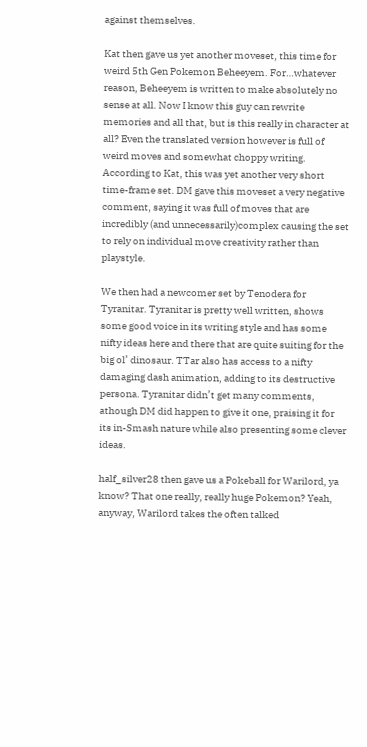against themselves.

Kat then gave us yet another moveset, this time for weird 5th Gen Pokemon Beheeyem. For…whatever reason, Beheeyem is written to make absolutely no sense at all. Now I know this guy can rewrite memories and all that, but is this really in character at all? Even the translated version however is full of weird moves and somewhat choppy writing. According to Kat, this was yet another very short time-frame set. DM gave this moveset a very negative comment, saying it was full of moves that are incredibly (and unnecessarily)complex causing the set to rely on individual move creativity rather than playstyle.

We then had a newcomer set by Tenodera for Tyranitar. Tyranitar is pretty well written, shows some good voice in its writing style and has some nifty ideas here and there that are quite suiting for the big ol’ dinosaur. TTar also has access to a nifty damaging dash animation, adding to its destructive persona. Tyranitar didn’t get many comments, athough DM did happen to give it one, praising it for its in-Smash nature while also presenting some clever ideas.

half_silver28 then gave us a Pokeball for Warilord, ya know? That one really, really huge Pokemon? Yeah, anyway, Warilord takes the often talked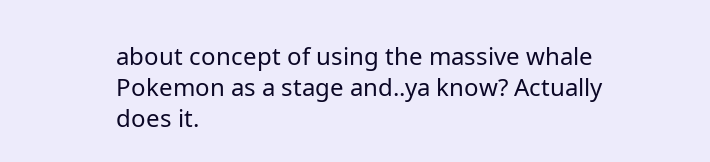about concept of using the massive whale Pokemon as a stage and..ya know? Actually does it.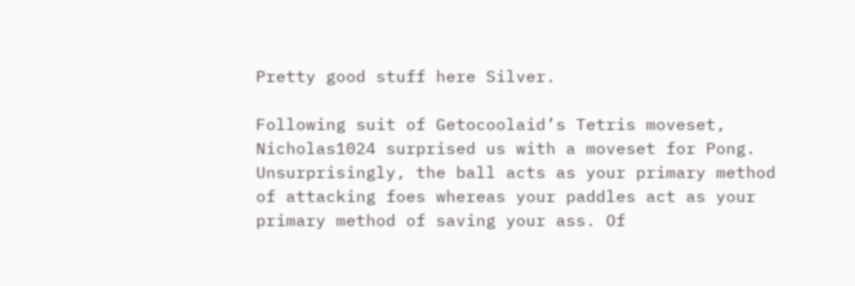Pretty good stuff here Silver.

Following suit of Getocoolaid’s Tetris moveset, Nicholas1024 surprised us with a moveset for Pong. Unsurprisingly, the ball acts as your primary method of attacking foes whereas your paddles act as your primary method of saving your ass. Of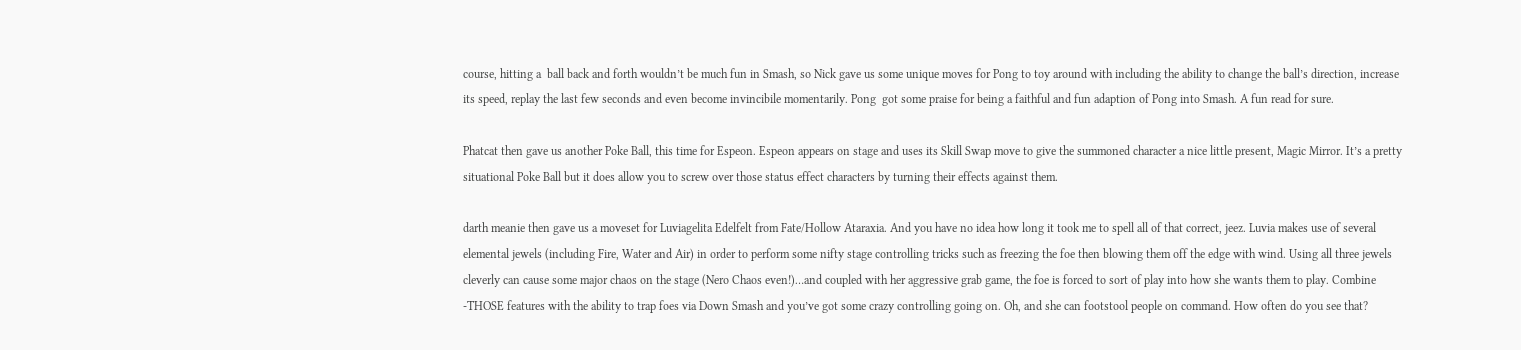course, hitting a  ball back and forth wouldn’t be much fun in Smash, so Nick gave us some unique moves for Pong to toy around with including the ability to change the ball’s direction, increase its speed, replay the last few seconds and even become invincibile momentarily. Pong  got some praise for being a faithful and fun adaption of Pong into Smash. A fun read for sure.

Phatcat then gave us another Poke Ball, this time for Espeon. Espeon appears on stage and uses its Skill Swap move to give the summoned character a nice little present, Magic Mirror. It’s a pretty situational Poke Ball but it does allow you to screw over those status effect characters by turning their effects against them.

darth meanie then gave us a moveset for Luviagelita Edelfelt from Fate/Hollow Ataraxia. And you have no idea how long it took me to spell all of that correct, jeez. Luvia makes use of several elemental jewels (including Fire, Water and Air) in order to perform some nifty stage controlling tricks such as freezing the foe then blowing them off the edge with wind. Using all three jewels cleverly can cause some major chaos on the stage (Nero Chaos even!)…and coupled with her aggressive grab game, the foe is forced to sort of play into how she wants them to play. Combine -THOSE features with the ability to trap foes via Down Smash and you’ve got some crazy controlling going on. Oh, and she can footstool people on command. How often do you see that?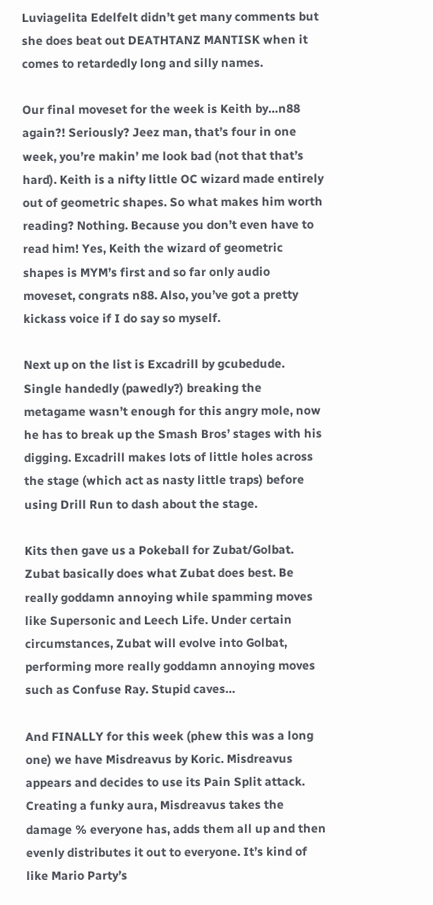Luviagelita Edelfelt didn’t get many comments but she does beat out DEATHTANZ MANTISK when it comes to retardedly long and silly names.

Our final moveset for the week is Keith by…n88 again?! Seriously? Jeez man, that’s four in one week, you’re makin’ me look bad (not that that’s hard). Keith is a nifty little OC wizard made entirely out of geometric shapes. So what makes him worth reading? Nothing. Because you don’t even have to read him! Yes, Keith the wizard of geometric shapes is MYM’s first and so far only audio moveset, congrats n88. Also, you’ve got a pretty kickass voice if I do say so myself.

Next up on the list is Excadrill by gcubedude. Single handedly (pawedly?) breaking the metagame wasn’t enough for this angry mole, now he has to break up the Smash Bros’ stages with his digging. Excadrill makes lots of little holes across the stage (which act as nasty little traps) before using Drill Run to dash about the stage.

Kits then gave us a Pokeball for Zubat/Golbat. Zubat basically does what Zubat does best. Be really goddamn annoying while spamming moves like Supersonic and Leech Life. Under certain circumstances, Zubat will evolve into Golbat, performing more really goddamn annoying moves such as Confuse Ray. Stupid caves…

And FINALLY for this week (phew this was a long one) we have Misdreavus by Koric. Misdreavus appears and decides to use its Pain Split attack. Creating a funky aura, Misdreavus takes the damage % everyone has, adds them all up and then evenly distributes it out to everyone. It’s kind of like Mario Party’s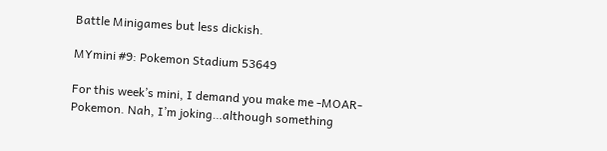Battle Minigames but less dickish.

MYmini #9: Pokemon Stadium 53649

For this week’s mini, I demand you make me -MOAR- Pokemon. Nah, I’m joking…although something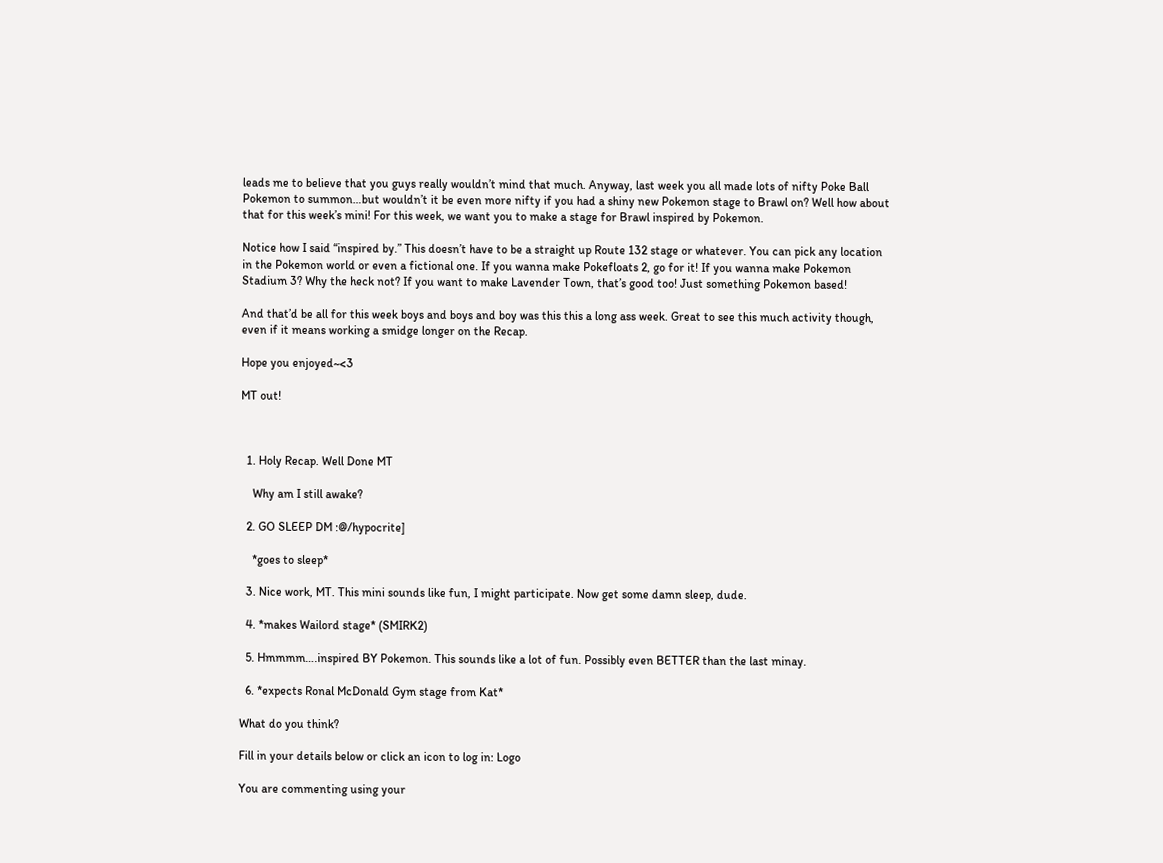leads me to believe that you guys really wouldn’t mind that much. Anyway, last week you all made lots of nifty Poke Ball Pokemon to summon…but wouldn’t it be even more nifty if you had a shiny new Pokemon stage to Brawl on? Well how about that for this week’s mini! For this week, we want you to make a stage for Brawl inspired by Pokemon.

Notice how I said “inspired by.” This doesn’t have to be a straight up Route 132 stage or whatever. You can pick any location in the Pokemon world or even a fictional one. If you wanna make Pokefloats 2, go for it! If you wanna make Pokemon Stadium 3? Why the heck not? If you want to make Lavender Town, that’s good too! Just something Pokemon based!

And that’d be all for this week boys and boys and boy was this this a long ass week. Great to see this much activity though, even if it means working a smidge longer on the Recap.

Hope you enjoyed~<3

MT out!



  1. Holy Recap. Well Done MT

    Why am I still awake?

  2. GO SLEEP DM :@/hypocrite]

    *goes to sleep*

  3. Nice work, MT. This mini sounds like fun, I might participate. Now get some damn sleep, dude.

  4. *makes Wailord stage* (SMIRK2)

  5. Hmmmm….inspired BY Pokemon. This sounds like a lot of fun. Possibly even BETTER than the last minay.

  6. *expects Ronal McDonald Gym stage from Kat*

What do you think?

Fill in your details below or click an icon to log in: Logo

You are commenting using your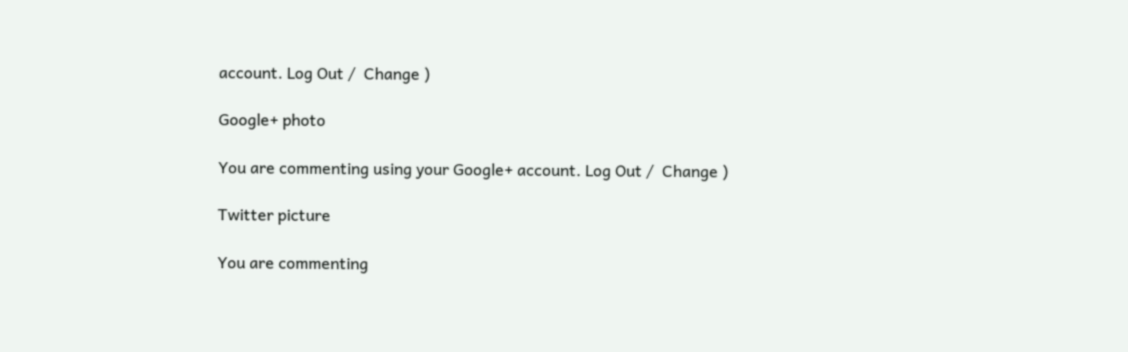account. Log Out /  Change )

Google+ photo

You are commenting using your Google+ account. Log Out /  Change )

Twitter picture

You are commenting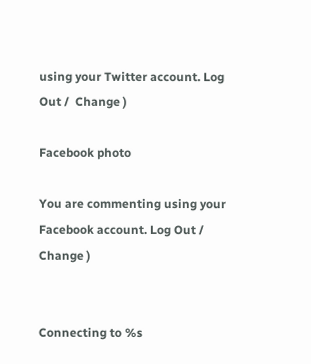using your Twitter account. Log Out /  Change )

Facebook photo

You are commenting using your Facebook account. Log Out /  Change )


Connecting to %s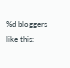%d bloggers like this: